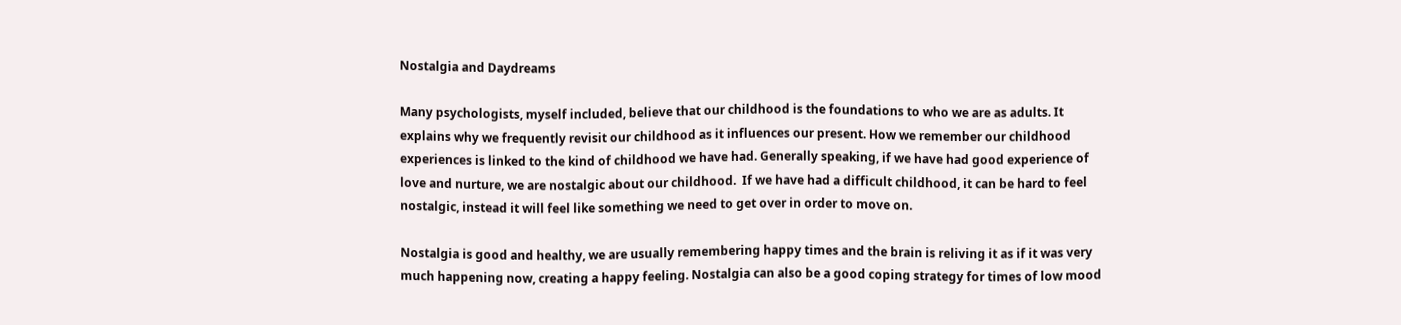Nostalgia and Daydreams

Many psychologists, myself included, believe that our childhood is the foundations to who we are as adults. It explains why we frequently revisit our childhood as it influences our present. How we remember our childhood experiences is linked to the kind of childhood we have had. Generally speaking, if we have had good experience of love and nurture, we are nostalgic about our childhood.  If we have had a difficult childhood, it can be hard to feel nostalgic, instead it will feel like something we need to get over in order to move on.

Nostalgia is good and healthy, we are usually remembering happy times and the brain is reliving it as if it was very much happening now, creating a happy feeling. Nostalgia can also be a good coping strategy for times of low mood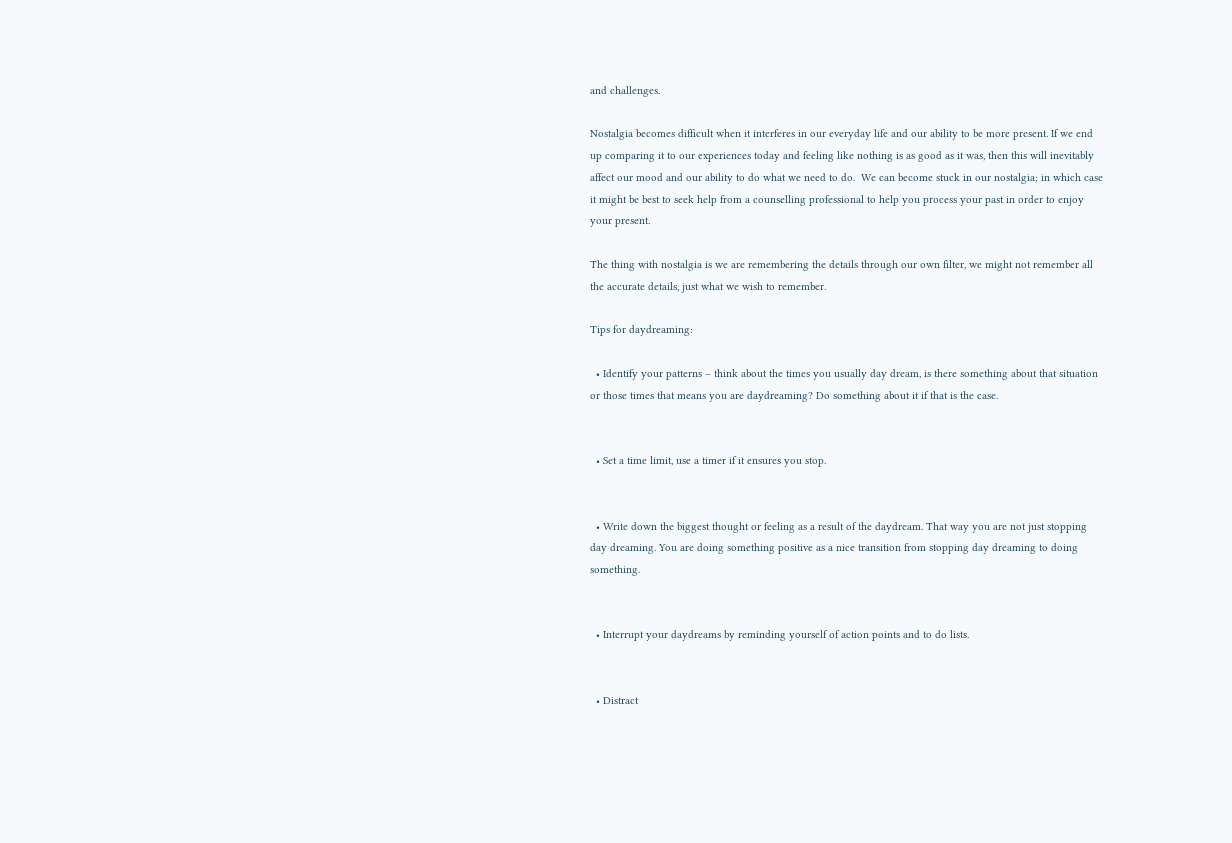and challenges.

Nostalgia becomes difficult when it interferes in our everyday life and our ability to be more present. If we end up comparing it to our experiences today and feeling like nothing is as good as it was, then this will inevitably affect our mood and our ability to do what we need to do.  We can become stuck in our nostalgia; in which case it might be best to seek help from a counselling professional to help you process your past in order to enjoy your present.

The thing with nostalgia is we are remembering the details through our own filter, we might not remember all the accurate details, just what we wish to remember.

Tips for daydreaming:

  • Identify your patterns – think about the times you usually day dream, is there something about that situation or those times that means you are daydreaming? Do something about it if that is the case.


  • Set a time limit, use a timer if it ensures you stop.


  • Write down the biggest thought or feeling as a result of the daydream. That way you are not just stopping day dreaming. You are doing something positive as a nice transition from stopping day dreaming to doing something.


  • Interrupt your daydreams by reminding yourself of action points and to do lists.


  • Distract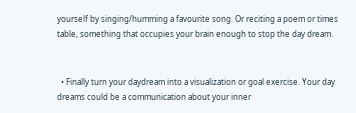yourself by singing/humming a favourite song. Or reciting a poem or times table, something that occupies your brain enough to stop the day dream.


  • Finally turn your daydream into a visualization or goal exercise. Your day dreams could be a communication about your inner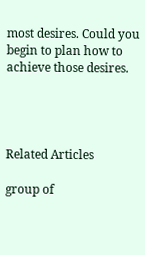most desires. Could you begin to plan how to achieve those desires.




Related Articles

group of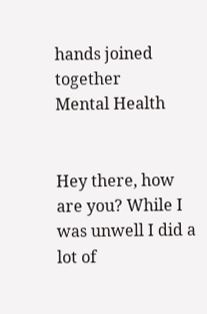hands joined together
Mental Health


Hey there, how are you? While I was unwell I did a lot of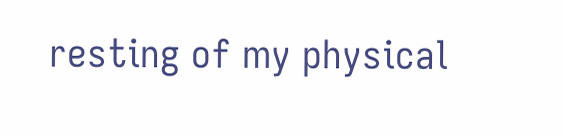resting of my physical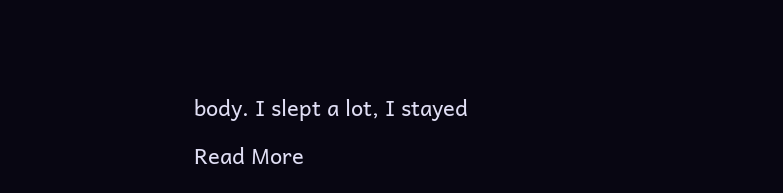body. I slept a lot, I stayed

Read More